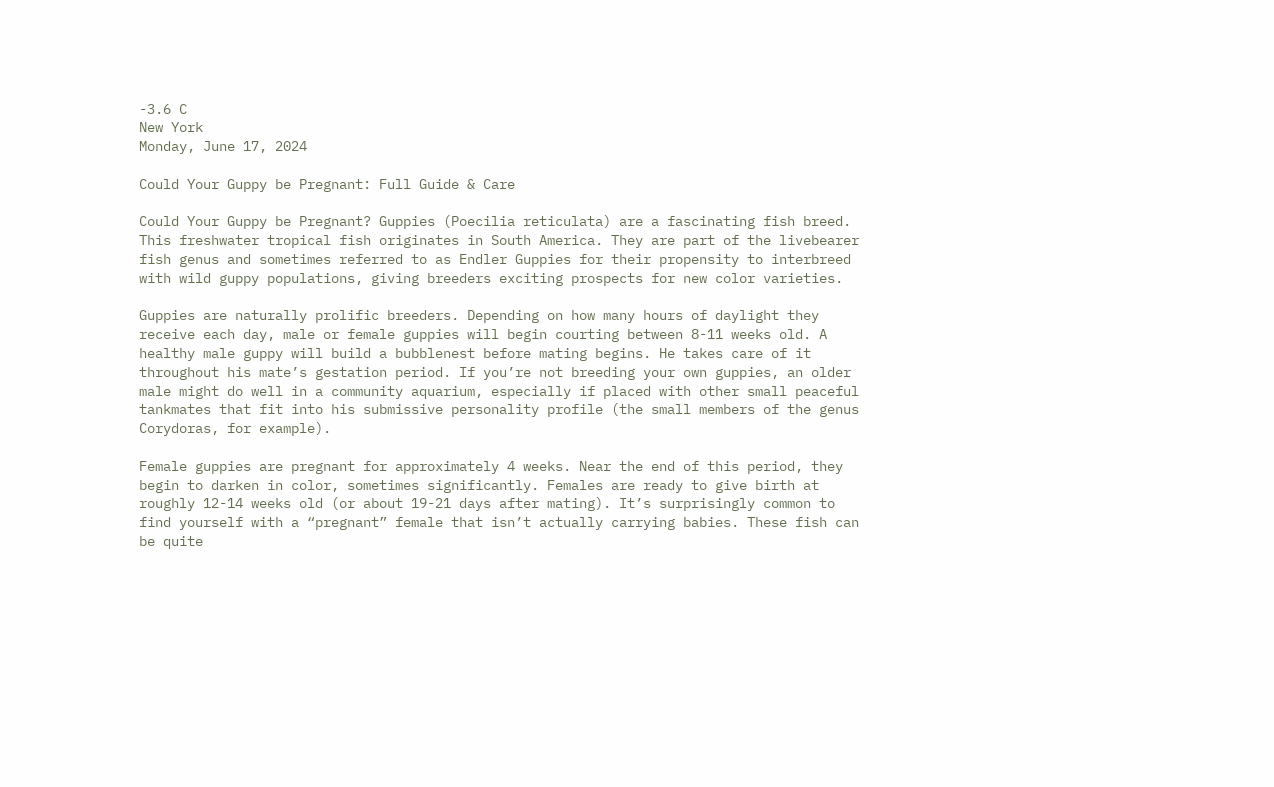-3.6 C
New York
Monday, June 17, 2024

Could Your Guppy be Pregnant: Full Guide & Care

Could Your Guppy be Pregnant? Guppies (Poecilia reticulata) are a fascinating fish breed. This freshwater tropical fish originates in South America. They are part of the livebearer fish genus and sometimes referred to as Endler Guppies for their propensity to interbreed with wild guppy populations, giving breeders exciting prospects for new color varieties.

Guppies are naturally prolific breeders. Depending on how many hours of daylight they receive each day, male or female guppies will begin courting between 8-11 weeks old. A healthy male guppy will build a bubblenest before mating begins. He takes care of it throughout his mate’s gestation period. If you’re not breeding your own guppies, an older male might do well in a community aquarium, especially if placed with other small peaceful tankmates that fit into his submissive personality profile (the small members of the genus Corydoras, for example).

Female guppies are pregnant for approximately 4 weeks. Near the end of this period, they begin to darken in color, sometimes significantly. Females are ready to give birth at roughly 12-14 weeks old (or about 19-21 days after mating). It’s surprisingly common to find yourself with a “pregnant” female that isn’t actually carrying babies. These fish can be quite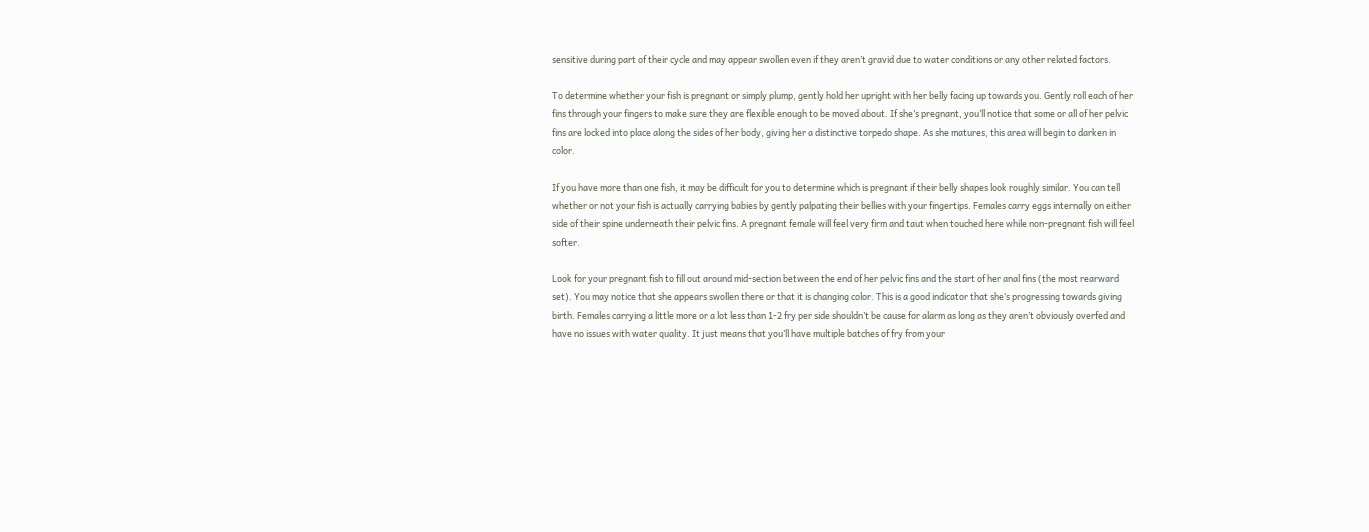sensitive during part of their cycle and may appear swollen even if they aren’t gravid due to water conditions or any other related factors.

To determine whether your fish is pregnant or simply plump, gently hold her upright with her belly facing up towards you. Gently roll each of her fins through your fingers to make sure they are flexible enough to be moved about. If she’s pregnant, you’ll notice that some or all of her pelvic fins are locked into place along the sides of her body, giving her a distinctive torpedo shape. As she matures, this area will begin to darken in color.

If you have more than one fish, it may be difficult for you to determine which is pregnant if their belly shapes look roughly similar. You can tell whether or not your fish is actually carrying babies by gently palpating their bellies with your fingertips. Females carry eggs internally on either side of their spine underneath their pelvic fins. A pregnant female will feel very firm and taut when touched here while non-pregnant fish will feel softer.

Look for your pregnant fish to fill out around mid-section between the end of her pelvic fins and the start of her anal fins (the most rearward set). You may notice that she appears swollen there or that it is changing color. This is a good indicator that she’s progressing towards giving birth. Females carrying a little more or a lot less than 1-2 fry per side shouldn’t be cause for alarm as long as they aren’t obviously overfed and have no issues with water quality. It just means that you’ll have multiple batches of fry from your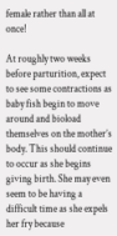female rather than all at once!

At roughly two weeks before parturition, expect to see some contractions as baby fish begin to move around and bioload themselves on the mother’s body. This should continue to occur as she begins giving birth. She may even seem to be having a difficult time as she expels her fry because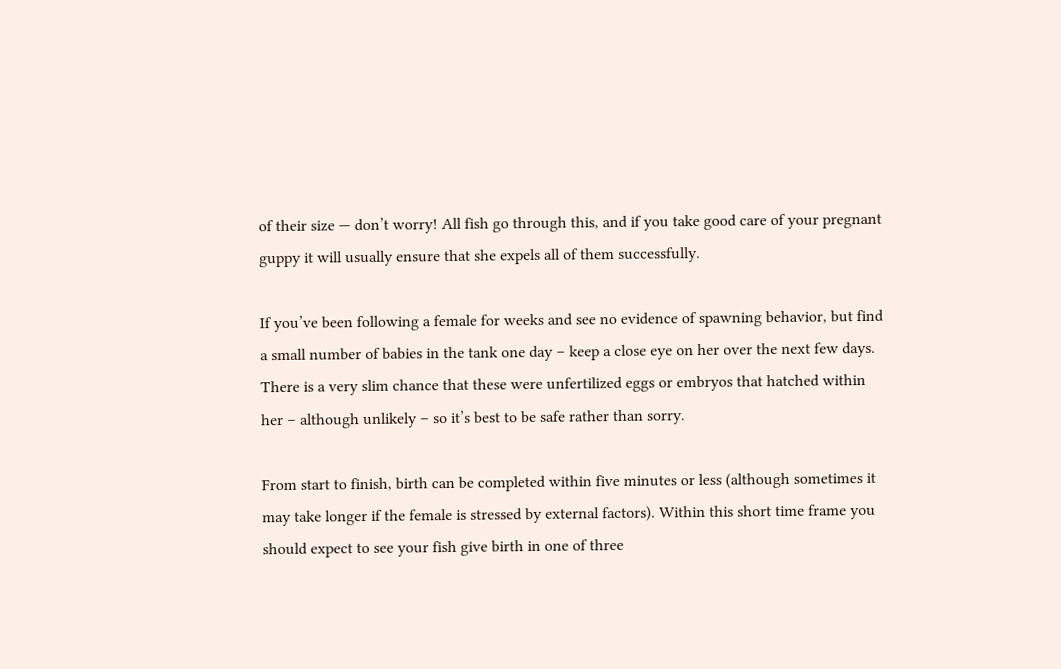of their size — don’t worry! All fish go through this, and if you take good care of your pregnant guppy it will usually ensure that she expels all of them successfully.

If you’ve been following a female for weeks and see no evidence of spawning behavior, but find a small number of babies in the tank one day – keep a close eye on her over the next few days. There is a very slim chance that these were unfertilized eggs or embryos that hatched within her – although unlikely – so it’s best to be safe rather than sorry.

From start to finish, birth can be completed within five minutes or less (although sometimes it may take longer if the female is stressed by external factors). Within this short time frame you should expect to see your fish give birth in one of three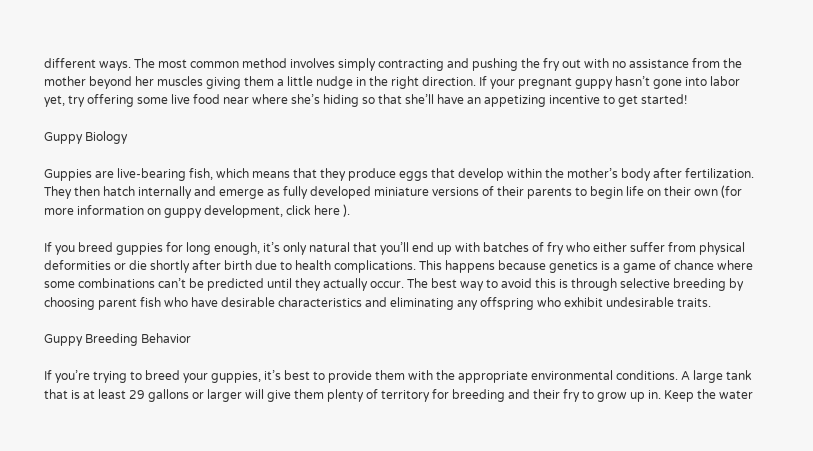different ways. The most common method involves simply contracting and pushing the fry out with no assistance from the mother beyond her muscles giving them a little nudge in the right direction. If your pregnant guppy hasn’t gone into labor yet, try offering some live food near where she’s hiding so that she’ll have an appetizing incentive to get started!

Guppy Biology

Guppies are live-bearing fish, which means that they produce eggs that develop within the mother’s body after fertilization. They then hatch internally and emerge as fully developed miniature versions of their parents to begin life on their own (for more information on guppy development, click here ).

If you breed guppies for long enough, it’s only natural that you’ll end up with batches of fry who either suffer from physical deformities or die shortly after birth due to health complications. This happens because genetics is a game of chance where some combinations can’t be predicted until they actually occur. The best way to avoid this is through selective breeding by choosing parent fish who have desirable characteristics and eliminating any offspring who exhibit undesirable traits.

Guppy Breeding Behavior

If you’re trying to breed your guppies, it’s best to provide them with the appropriate environmental conditions. A large tank that is at least 29 gallons or larger will give them plenty of territory for breeding and their fry to grow up in. Keep the water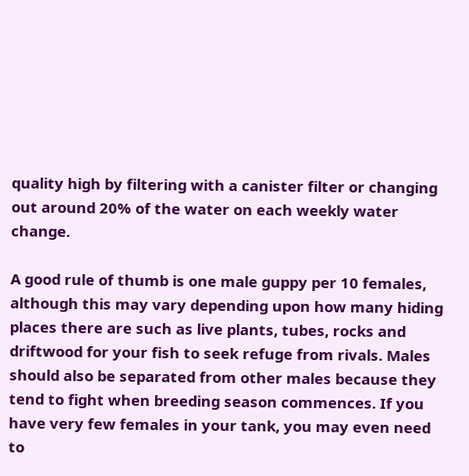quality high by filtering with a canister filter or changing out around 20% of the water on each weekly water change.

A good rule of thumb is one male guppy per 10 females, although this may vary depending upon how many hiding places there are such as live plants, tubes, rocks and driftwood for your fish to seek refuge from rivals. Males should also be separated from other males because they tend to fight when breeding season commences. If you have very few females in your tank, you may even need to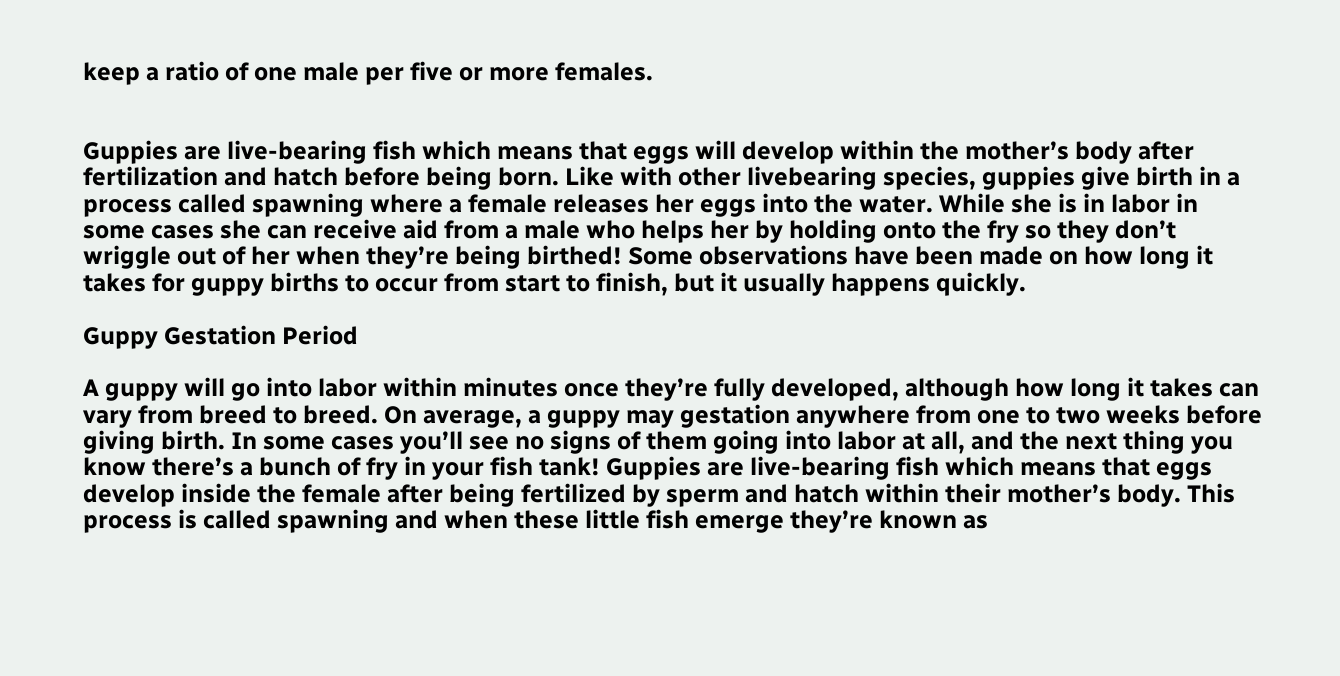keep a ratio of one male per five or more females.


Guppies are live-bearing fish which means that eggs will develop within the mother’s body after fertilization and hatch before being born. Like with other livebearing species, guppies give birth in a process called spawning where a female releases her eggs into the water. While she is in labor in some cases she can receive aid from a male who helps her by holding onto the fry so they don’t wriggle out of her when they’re being birthed! Some observations have been made on how long it takes for guppy births to occur from start to finish, but it usually happens quickly.

Guppy Gestation Period

A guppy will go into labor within minutes once they’re fully developed, although how long it takes can vary from breed to breed. On average, a guppy may gestation anywhere from one to two weeks before giving birth. In some cases you’ll see no signs of them going into labor at all, and the next thing you know there’s a bunch of fry in your fish tank! Guppies are live-bearing fish which means that eggs develop inside the female after being fertilized by sperm and hatch within their mother’s body. This process is called spawning and when these little fish emerge they’re known as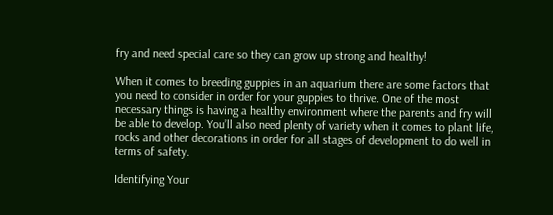fry and need special care so they can grow up strong and healthy!

When it comes to breeding guppies in an aquarium there are some factors that you need to consider in order for your guppies to thrive. One of the most necessary things is having a healthy environment where the parents and fry will be able to develop. You’ll also need plenty of variety when it comes to plant life, rocks and other decorations in order for all stages of development to do well in terms of safety.

Identifying Your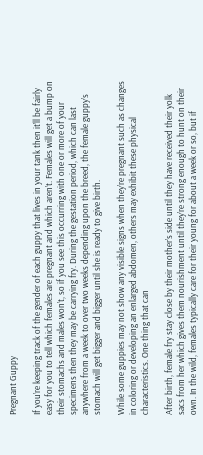Pregnant Guppy

If you’re keeping track of the gender of each guppy that lives in your tank then it’ll be fairly easy for you to tell which females are pregnant and which aren’t. Females will get a bump on their stomachs and males won’t, so if you see this occurring with one or more of your specimens then they may be carrying fry. During the gestation period, which can last anywhere from a week to over two weeks depending upon the breed, the female guppy’s stomach will get bigger and bigger until she is ready to give birth.

While some guppies may not show any visible signs when they’re pregnant such as changes in coloring or developing an enlarged abdomen, others may exhibit these physical characteristics. One thing that can

After birth, female fry stay close by their mother’s side until they have received their yolk sacs from her which gives them nourishment until they’re strong enough to hunt on their own. In the wild, females typically care for their young for about a week or so, but if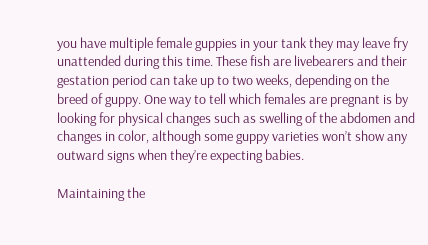you have multiple female guppies in your tank they may leave fry unattended during this time. These fish are livebearers and their gestation period can take up to two weeks, depending on the breed of guppy. One way to tell which females are pregnant is by looking for physical changes such as swelling of the abdomen and changes in color, although some guppy varieties won’t show any outward signs when they’re expecting babies.

Maintaining the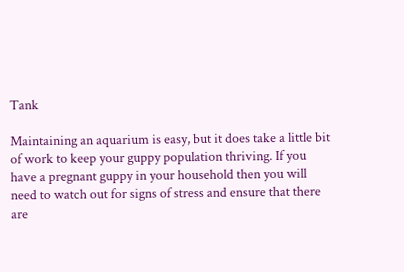Tank

Maintaining an aquarium is easy, but it does take a little bit of work to keep your guppy population thriving. If you have a pregnant guppy in your household then you will need to watch out for signs of stress and ensure that there are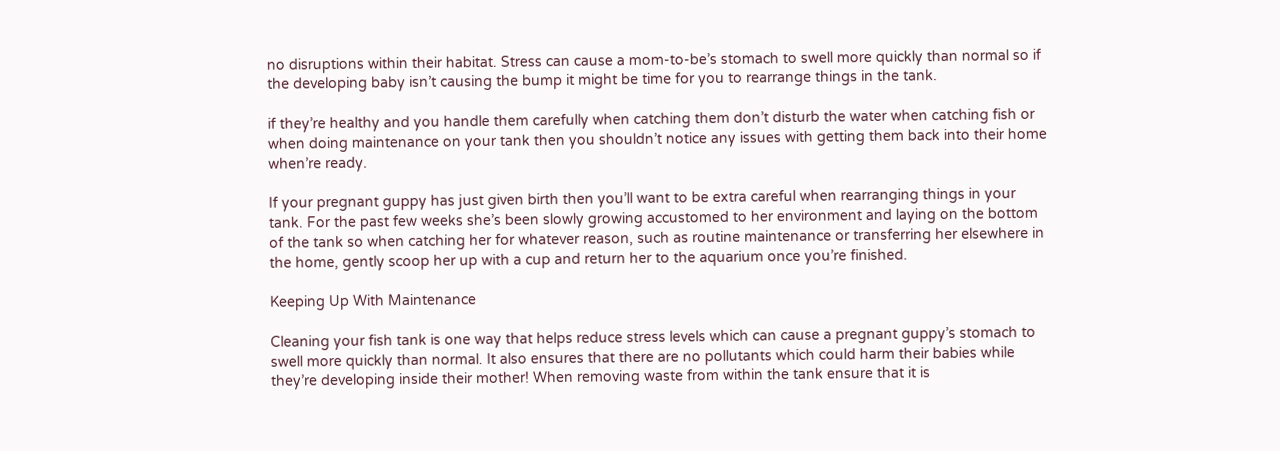no disruptions within their habitat. Stress can cause a mom-to-be’s stomach to swell more quickly than normal so if the developing baby isn’t causing the bump it might be time for you to rearrange things in the tank.

if they’re healthy and you handle them carefully when catching them don’t disturb the water when catching fish or when doing maintenance on your tank then you shouldn’t notice any issues with getting them back into their home when’re ready.

If your pregnant guppy has just given birth then you’ll want to be extra careful when rearranging things in your tank. For the past few weeks she’s been slowly growing accustomed to her environment and laying on the bottom of the tank so when catching her for whatever reason, such as routine maintenance or transferring her elsewhere in the home, gently scoop her up with a cup and return her to the aquarium once you’re finished.

Keeping Up With Maintenance

Cleaning your fish tank is one way that helps reduce stress levels which can cause a pregnant guppy’s stomach to swell more quickly than normal. It also ensures that there are no pollutants which could harm their babies while they’re developing inside their mother! When removing waste from within the tank ensure that it is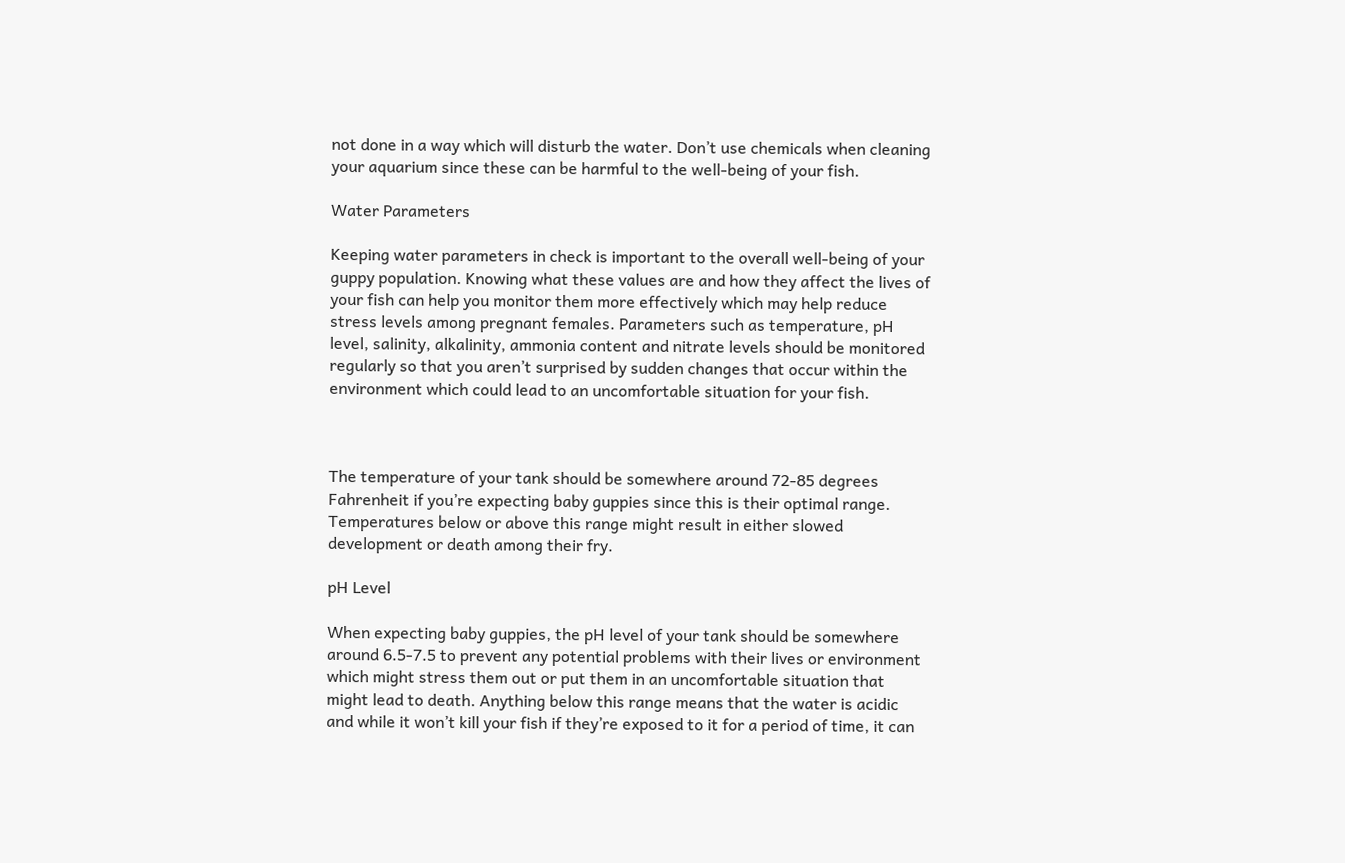not done in a way which will disturb the water. Don’t use chemicals when cleaning your aquarium since these can be harmful to the well-being of your fish.

Water Parameters

Keeping water parameters in check is important to the overall well-being of your guppy population. Knowing what these values are and how they affect the lives of your fish can help you monitor them more effectively which may help reduce stress levels among pregnant females. Parameters such as temperature, pH level, salinity, alkalinity, ammonia content and nitrate levels should be monitored regularly so that you aren’t surprised by sudden changes that occur within the environment which could lead to an uncomfortable situation for your fish.



The temperature of your tank should be somewhere around 72-85 degrees Fahrenheit if you’re expecting baby guppies since this is their optimal range. Temperatures below or above this range might result in either slowed development or death among their fry.

pH Level

When expecting baby guppies, the pH level of your tank should be somewhere around 6.5-7.5 to prevent any potential problems with their lives or environment which might stress them out or put them in an uncomfortable situation that might lead to death. Anything below this range means that the water is acidic and while it won’t kill your fish if they’re exposed to it for a period of time, it can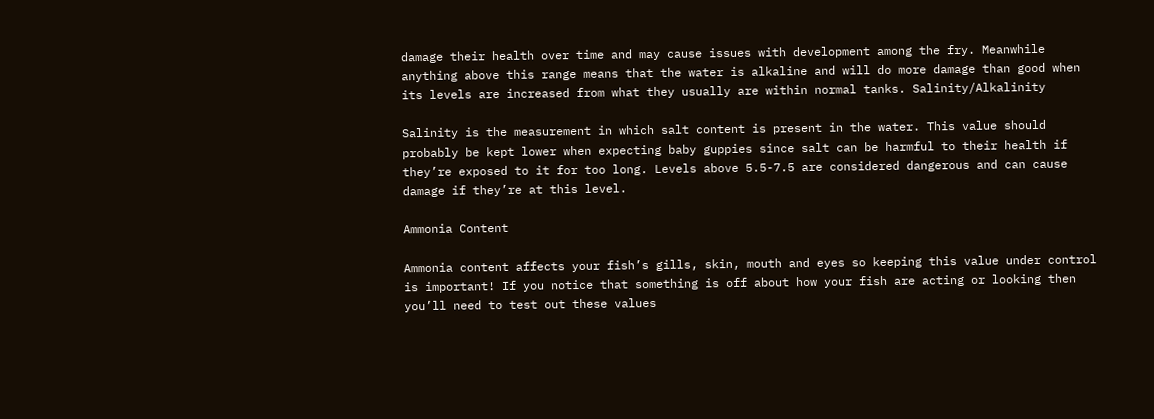damage their health over time and may cause issues with development among the fry. Meanwhile anything above this range means that the water is alkaline and will do more damage than good when its levels are increased from what they usually are within normal tanks. Salinity/Alkalinity

Salinity is the measurement in which salt content is present in the water. This value should probably be kept lower when expecting baby guppies since salt can be harmful to their health if they’re exposed to it for too long. Levels above 5.5-7.5 are considered dangerous and can cause damage if they’re at this level.

Ammonia Content

Ammonia content affects your fish’s gills, skin, mouth and eyes so keeping this value under control is important! If you notice that something is off about how your fish are acting or looking then you’ll need to test out these values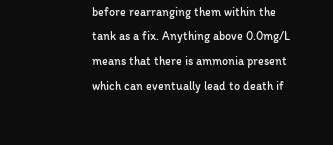before rearranging them within the tank as a fix. Anything above 0.0mg/L means that there is ammonia present which can eventually lead to death if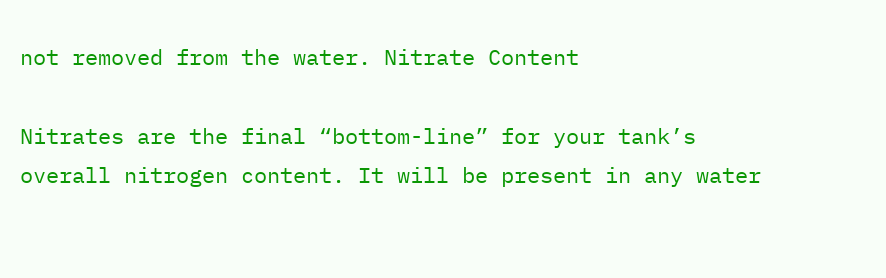not removed from the water. Nitrate Content

Nitrates are the final “bottom-line” for your tank’s overall nitrogen content. It will be present in any water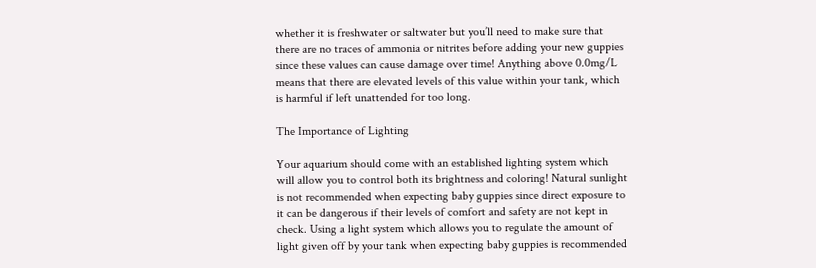whether it is freshwater or saltwater but you’ll need to make sure that there are no traces of ammonia or nitrites before adding your new guppies since these values can cause damage over time! Anything above 0.0mg/L means that there are elevated levels of this value within your tank, which is harmful if left unattended for too long.

The Importance of Lighting

Your aquarium should come with an established lighting system which will allow you to control both its brightness and coloring! Natural sunlight is not recommended when expecting baby guppies since direct exposure to it can be dangerous if their levels of comfort and safety are not kept in check. Using a light system which allows you to regulate the amount of light given off by your tank when expecting baby guppies is recommended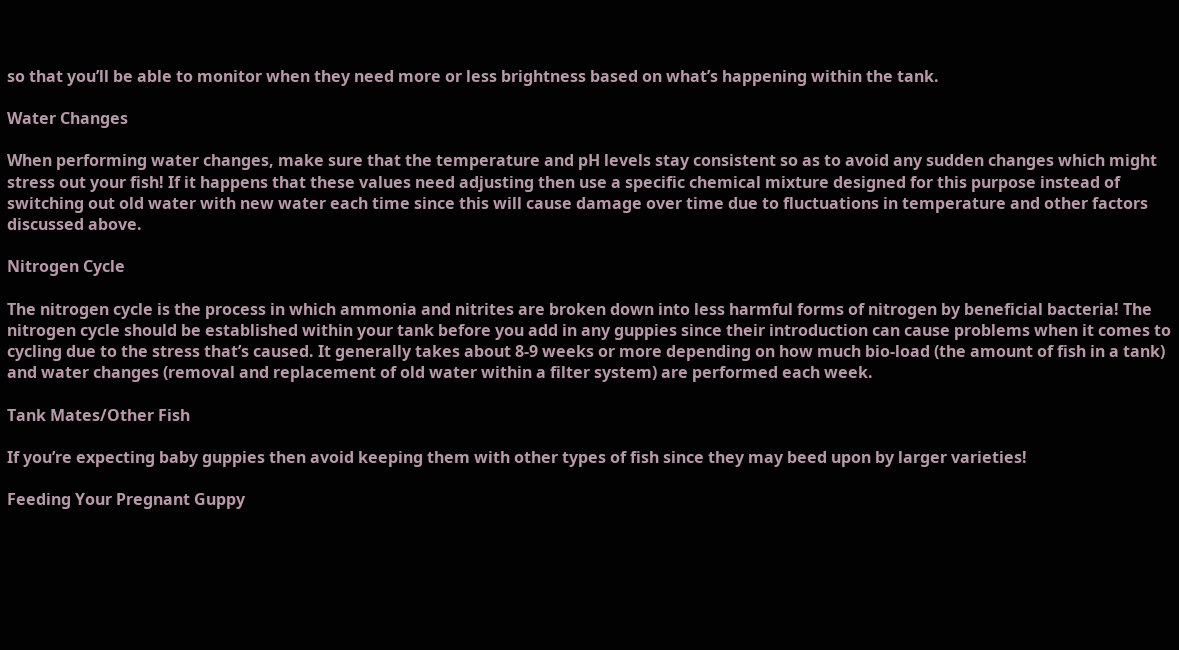so that you’ll be able to monitor when they need more or less brightness based on what’s happening within the tank.

Water Changes

When performing water changes, make sure that the temperature and pH levels stay consistent so as to avoid any sudden changes which might stress out your fish! If it happens that these values need adjusting then use a specific chemical mixture designed for this purpose instead of switching out old water with new water each time since this will cause damage over time due to fluctuations in temperature and other factors discussed above.

Nitrogen Cycle

The nitrogen cycle is the process in which ammonia and nitrites are broken down into less harmful forms of nitrogen by beneficial bacteria! The nitrogen cycle should be established within your tank before you add in any guppies since their introduction can cause problems when it comes to cycling due to the stress that’s caused. It generally takes about 8-9 weeks or more depending on how much bio-load (the amount of fish in a tank) and water changes (removal and replacement of old water within a filter system) are performed each week.

Tank Mates/Other Fish

If you’re expecting baby guppies then avoid keeping them with other types of fish since they may beed upon by larger varieties!

Feeding Your Pregnant Guppy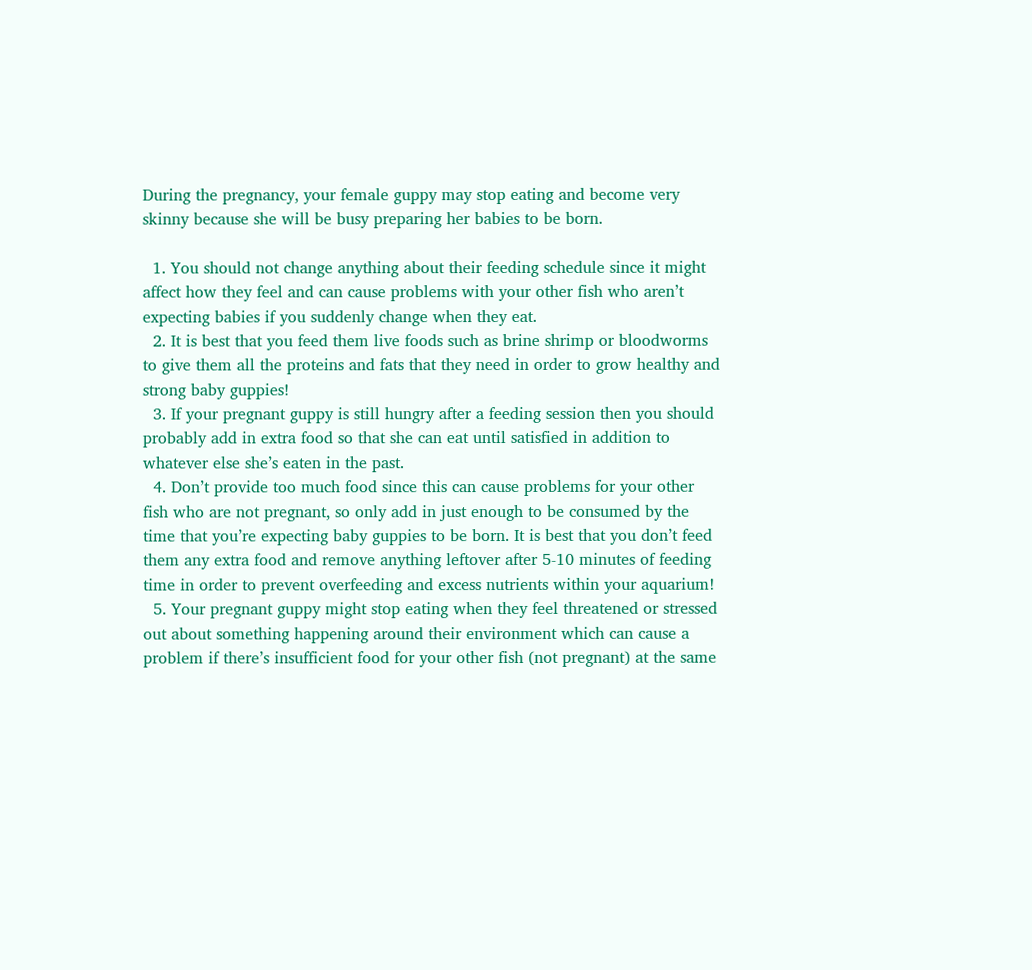During the pregnancy, your female guppy may stop eating and become very skinny because she will be busy preparing her babies to be born.

  1. You should not change anything about their feeding schedule since it might affect how they feel and can cause problems with your other fish who aren’t expecting babies if you suddenly change when they eat.
  2. It is best that you feed them live foods such as brine shrimp or bloodworms to give them all the proteins and fats that they need in order to grow healthy and strong baby guppies!
  3. If your pregnant guppy is still hungry after a feeding session then you should probably add in extra food so that she can eat until satisfied in addition to whatever else she’s eaten in the past.
  4. Don’t provide too much food since this can cause problems for your other fish who are not pregnant, so only add in just enough to be consumed by the time that you’re expecting baby guppies to be born. It is best that you don’t feed them any extra food and remove anything leftover after 5-10 minutes of feeding time in order to prevent overfeeding and excess nutrients within your aquarium!
  5. Your pregnant guppy might stop eating when they feel threatened or stressed out about something happening around their environment which can cause a problem if there’s insufficient food for your other fish (not pregnant) at the same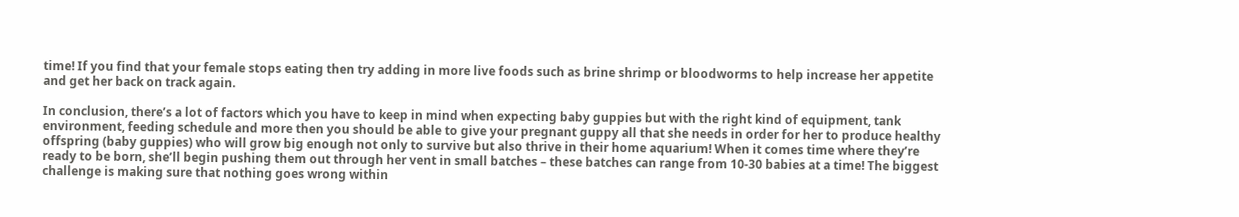time! If you find that your female stops eating then try adding in more live foods such as brine shrimp or bloodworms to help increase her appetite and get her back on track again.

In conclusion, there’s a lot of factors which you have to keep in mind when expecting baby guppies but with the right kind of equipment, tank environment, feeding schedule and more then you should be able to give your pregnant guppy all that she needs in order for her to produce healthy offspring (baby guppies) who will grow big enough not only to survive but also thrive in their home aquarium! When it comes time where they’re ready to be born, she’ll begin pushing them out through her vent in small batches – these batches can range from 10-30 babies at a time! The biggest challenge is making sure that nothing goes wrong within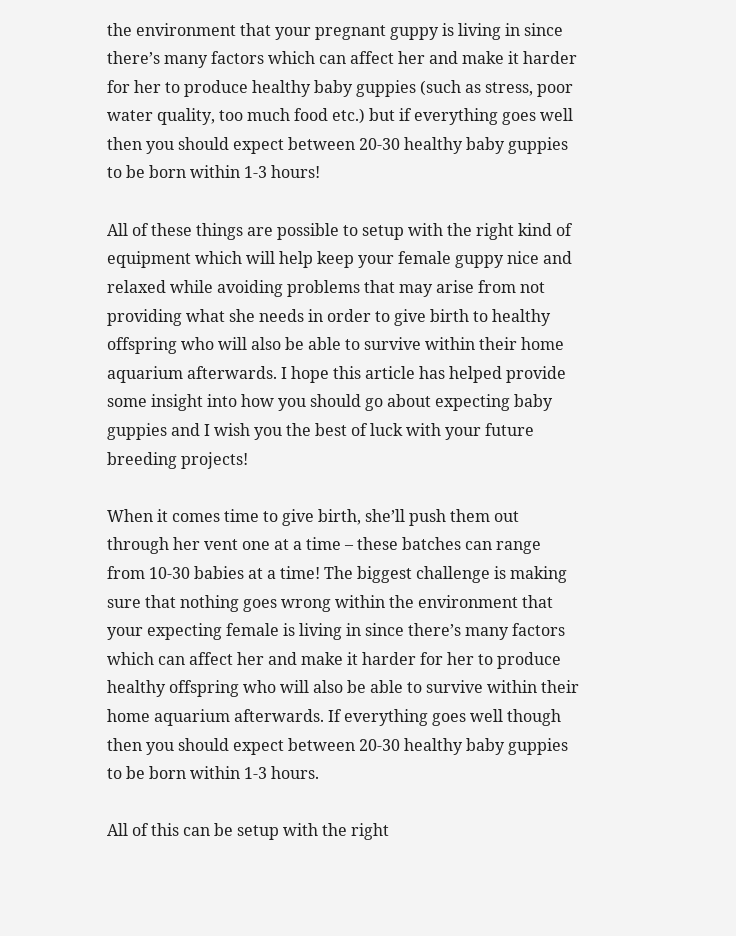the environment that your pregnant guppy is living in since there’s many factors which can affect her and make it harder for her to produce healthy baby guppies (such as stress, poor water quality, too much food etc.) but if everything goes well then you should expect between 20-30 healthy baby guppies to be born within 1-3 hours!

All of these things are possible to setup with the right kind of equipment which will help keep your female guppy nice and relaxed while avoiding problems that may arise from not providing what she needs in order to give birth to healthy offspring who will also be able to survive within their home aquarium afterwards. I hope this article has helped provide some insight into how you should go about expecting baby guppies and I wish you the best of luck with your future breeding projects!

When it comes time to give birth, she’ll push them out through her vent one at a time – these batches can range from 10-30 babies at a time! The biggest challenge is making sure that nothing goes wrong within the environment that your expecting female is living in since there’s many factors which can affect her and make it harder for her to produce healthy offspring who will also be able to survive within their home aquarium afterwards. If everything goes well though then you should expect between 20-30 healthy baby guppies to be born within 1-3 hours.

All of this can be setup with the right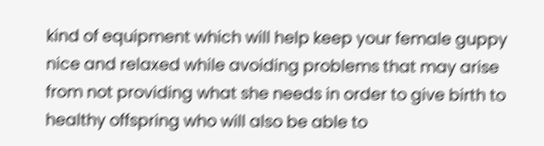kind of equipment which will help keep your female guppy nice and relaxed while avoiding problems that may arise from not providing what she needs in order to give birth to healthy offspring who will also be able to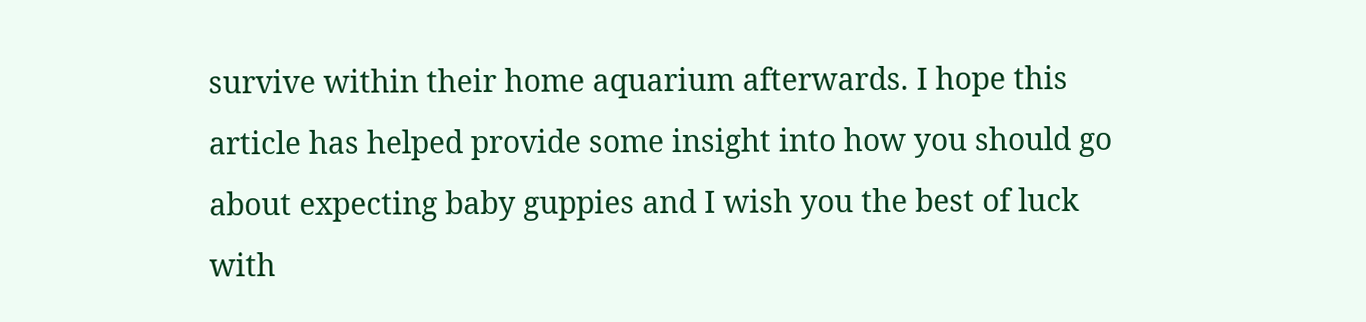survive within their home aquarium afterwards. I hope this article has helped provide some insight into how you should go about expecting baby guppies and I wish you the best of luck with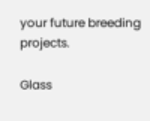your future breeding projects.

Glass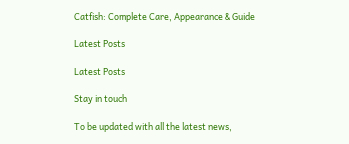Catfish: Complete Care, Appearance & Guide

Latest Posts

Latest Posts

Stay in touch

To be updated with all the latest news,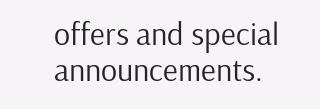offers and special announcements.